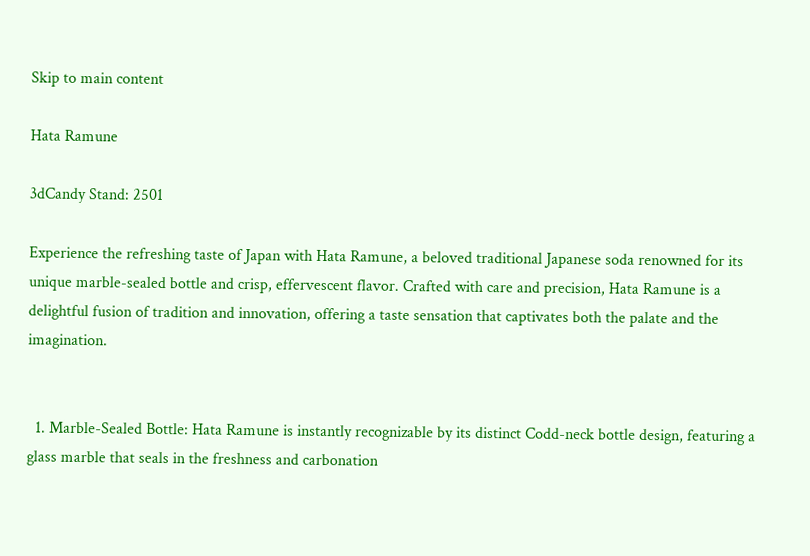Skip to main content

Hata Ramune

3dCandy Stand: 2501

Experience the refreshing taste of Japan with Hata Ramune, a beloved traditional Japanese soda renowned for its unique marble-sealed bottle and crisp, effervescent flavor. Crafted with care and precision, Hata Ramune is a delightful fusion of tradition and innovation, offering a taste sensation that captivates both the palate and the imagination.


  1. Marble-Sealed Bottle: Hata Ramune is instantly recognizable by its distinct Codd-neck bottle design, featuring a glass marble that seals in the freshness and carbonation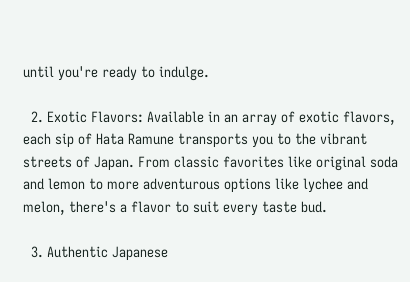until you're ready to indulge.

  2. Exotic Flavors: Available in an array of exotic flavors, each sip of Hata Ramune transports you to the vibrant streets of Japan. From classic favorites like original soda and lemon to more adventurous options like lychee and melon, there's a flavor to suit every taste bud.

  3. Authentic Japanese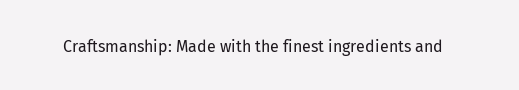Craftsmanship: Made with the finest ingredients and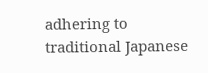adhering to traditional Japanese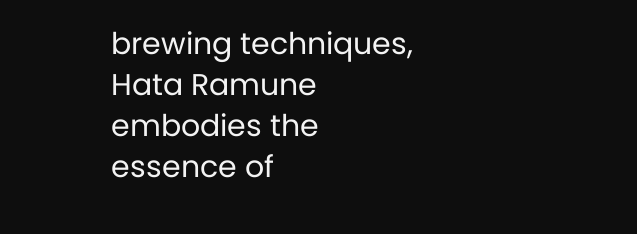brewing techniques, Hata Ramune embodies the essence of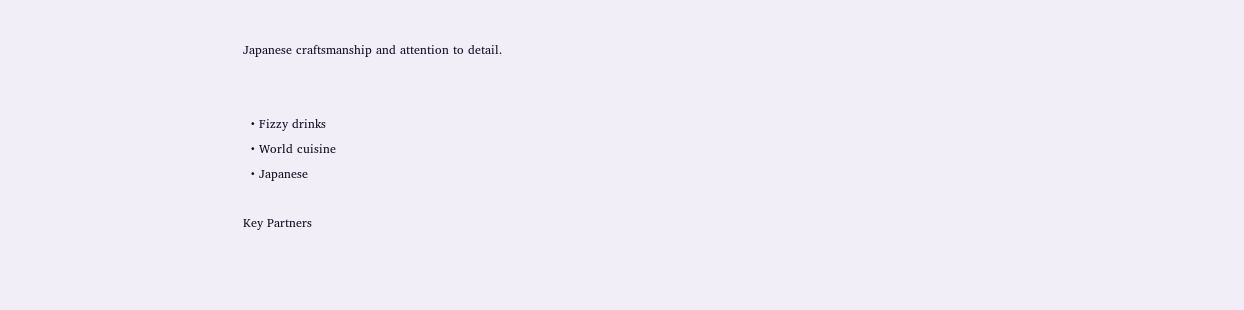Japanese craftsmanship and attention to detail.


  • Fizzy drinks
  • World cuisine
  • Japanese

Key Partners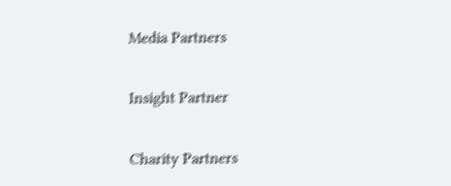Media Partners

Insight Partner

Charity Partners